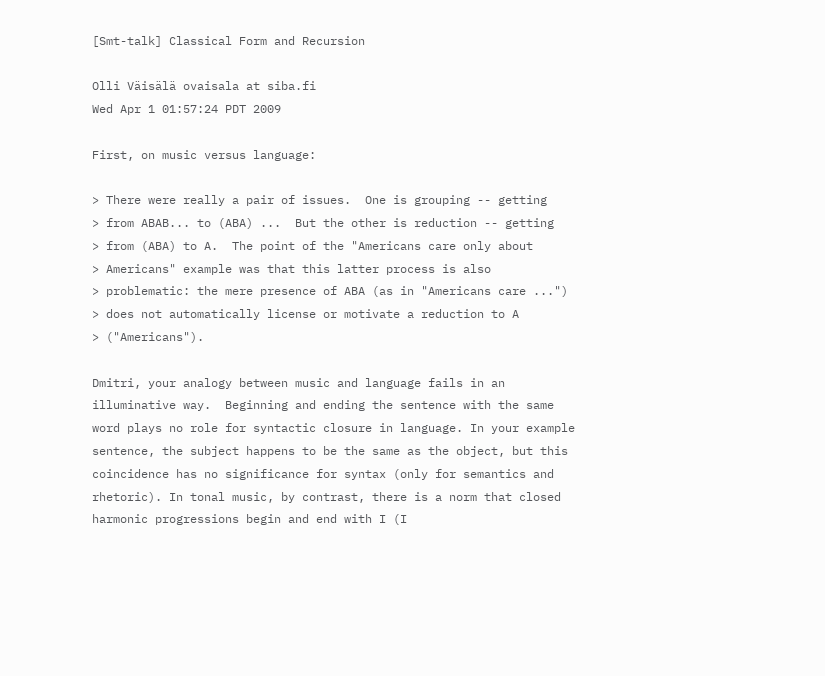[Smt-talk] Classical Form and Recursion

Olli Väisälä ovaisala at siba.fi
Wed Apr 1 01:57:24 PDT 2009

First, on music versus language:

> There were really a pair of issues.  One is grouping -- getting
> from ABAB... to (ABA) ...  But the other is reduction -- getting
> from (ABA) to A.  The point of the "Americans care only about
> Americans" example was that this latter process is also
> problematic: the mere presence of ABA (as in "Americans care ...")
> does not automatically license or motivate a reduction to A
> ("Americans").

Dmitri, your analogy between music and language fails in an
illuminative way.  Beginning and ending the sentence with the same
word plays no role for syntactic closure in language. In your example
sentence, the subject happens to be the same as the object, but this
coincidence has no significance for syntax (only for semantics and
rhetoric). In tonal music, by contrast, there is a norm that closed
harmonic progressions begin and end with I (I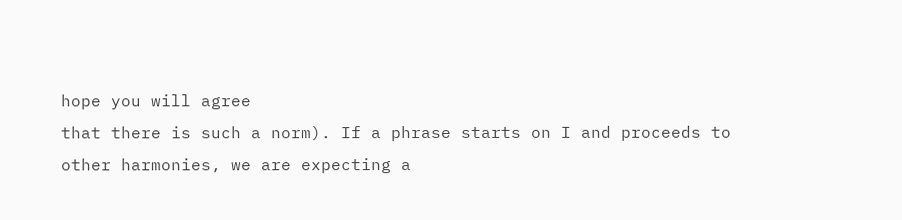hope you will agree
that there is such a norm). If a phrase starts on I and proceeds to
other harmonies, we are expecting a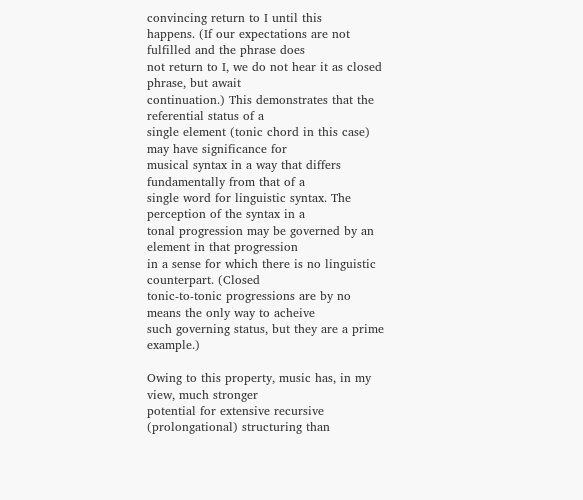convincing return to I until this
happens. (If our expectations are not fulfilled and the phrase does
not return to I, we do not hear it as closed phrase, but await
continuation.) This demonstrates that the referential status of a
single element (tonic chord in this case) may have significance for
musical syntax in a way that differs fundamentally from that of a
single word for linguistic syntax. The perception of the syntax in a
tonal progression may be governed by an element in that progression
in a sense for which there is no linguistic counterpart. (Closed
tonic-to-tonic progressions are by no means the only way to acheive
such governing status, but they are a prime example.)

Owing to this property, music has, in my view, much stronger
potential for extensive recursive (prolongational) structuring than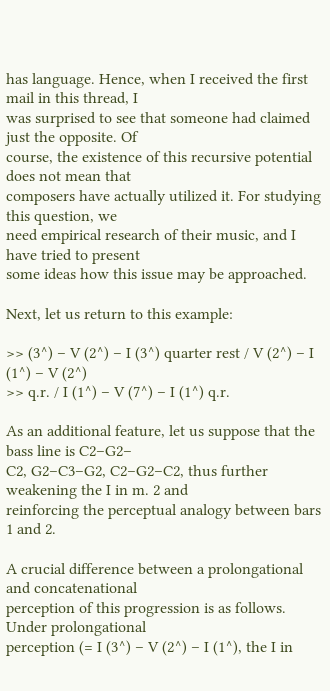has language. Hence, when I received the first mail in this thread, I
was surprised to see that someone had claimed just the opposite. Of
course, the existence of this recursive potential does not mean that
composers have actually utilized it. For studying this question, we
need empirical research of their music, and I have tried to present
some ideas how this issue may be approached.

Next, let us return to this example:

>> (3^) – V (2^) – I (3^) quarter rest / V (2^) – I (1^) – V (2^)
>> q.r. / I (1^) – V (7^) – I (1^) q.r.

As an additional feature, let us suppose that the bass line is C2–G2–
C2, G2–C3–G2, C2–G2–C2, thus further weakening the I in m. 2 and
reinforcing the perceptual analogy between bars 1 and 2.

A crucial difference between a prolongational and concatenational
perception of this progression is as follows. Under prolongational
perception (= I (3^) – V (2^) – I (1^), the I in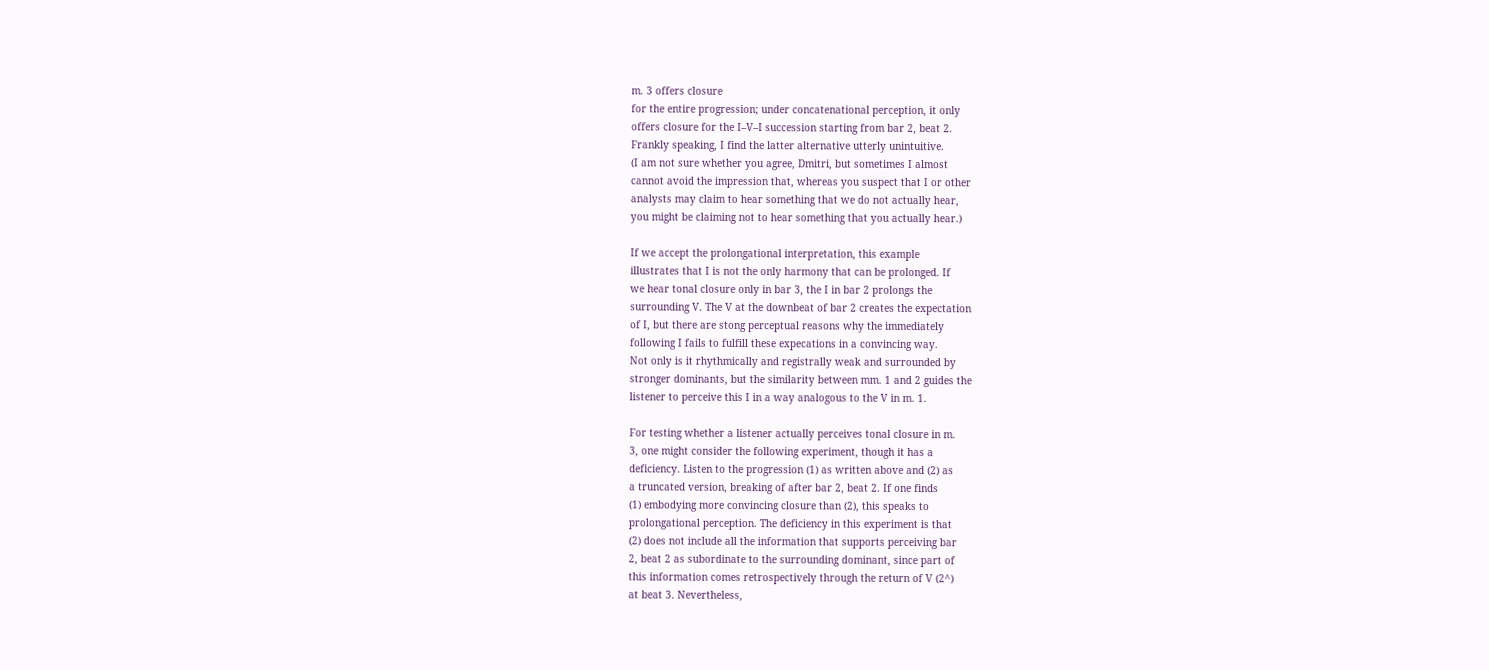m. 3 offers closure
for the entire progression; under concatenational perception, it only
offers closure for the I–V–I succession starting from bar 2, beat 2.
Frankly speaking, I find the latter alternative utterly unintuitive.
(I am not sure whether you agree, Dmitri, but sometimes I almost
cannot avoid the impression that, whereas you suspect that I or other
analysts may claim to hear something that we do not actually hear,
you might be claiming not to hear something that you actually hear.)

If we accept the prolongational interpretation, this example
illustrates that I is not the only harmony that can be prolonged. If
we hear tonal closure only in bar 3, the I in bar 2 prolongs the
surrounding V. The V at the downbeat of bar 2 creates the expectation
of I, but there are stong perceptual reasons why the immediately
following I fails to fulfill these expecations in a convincing way.
Not only is it rhythmically and registrally weak and surrounded by
stronger dominants, but the similarity between mm. 1 and 2 guides the
listener to perceive this I in a way analogous to the V in m. 1.

For testing whether a listener actually perceives tonal closure in m.
3, one might consider the following experiment, though it has a
deficiency. Listen to the progression (1) as written above and (2) as
a truncated version, breaking of after bar 2, beat 2. If one finds
(1) embodying more convincing closure than (2), this speaks to
prolongational perception. The deficiency in this experiment is that
(2) does not include all the information that supports perceiving bar
2, beat 2 as subordinate to the surrounding dominant, since part of
this information comes retrospectively through the return of V (2^)
at beat 3. Nevertheless,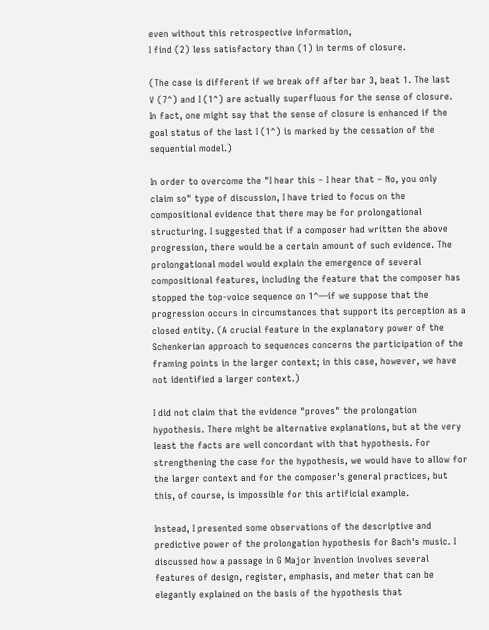even without this retrospective information,
I find (2) less satisfactory than (1) in terms of closure.

(The case is different if we break off after bar 3, beat 1. The last
V (7^) and I (1^) are actually superfluous for the sense of closure.
In fact, one might say that the sense of closure is enhanced if the
goal status of the last I (1^) is marked by the cessation of the
sequential model.)

In order to overcome the "I hear this – I hear that – No, you only
claim so" type of discussion, I have tried to focus on the
compositional evidence that there may be for prolongational
structuring. I suggested that if a composer had written the above
progression, there would be a certain amount of such evidence. The
prolongational model would explain the emergence of several
compositional features, including the feature that the composer has
stopped the top-voice sequence on 1^—if we suppose that the
progression occurs in circumstances that support its perception as a
closed entity. (A crucial feature in the explanatory power of the
Schenkerian approach to sequences concerns the participation of the
framing points in the larger context; in this case, however, we have
not identified a larger context.)

I did not claim that the evidence "proves" the prolongation
hypothesis. There might be alternative explanations, but at the very
least the facts are well concordant with that hypothesis. For
strengthening the case for the hypothesis, we would have to allow for
the larger context and for the composer's general practices, but
this, of course, is impossible for this artificial example.

Instead, I presented some observations of the descriptive and
predictive power of the prolongation hypothesis for Bach's music. I
discussed how a passage in G Major Invention involves several
features of design, register, emphasis, and meter that can be
elegantly explained on the basis of the hypothesis that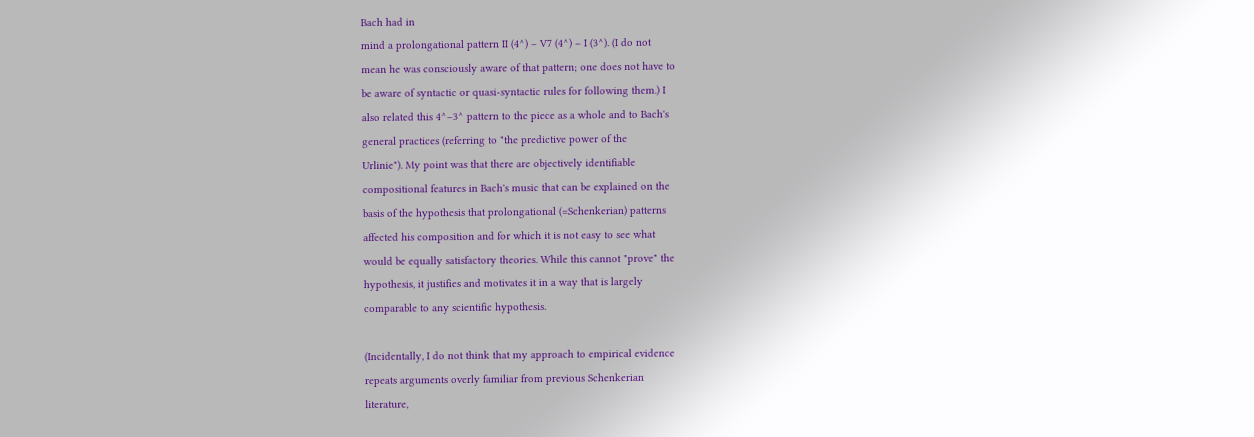Bach had in
mind a prolongational pattern II (4^) – V7 (4^) – I (3^). (I do not
mean he was consciously aware of that pattern; one does not have to
be aware of syntactic or quasi-syntactic rules for following them.) I
also related this 4^–3^ pattern to the piece as a whole and to Bach's
general practices (referring to "the predictive power of the
Urlinie"). My point was that there are objectively identifiable
compositional features in Bach's music that can be explained on the
basis of the hypothesis that prolongational (=Schenkerian) patterns
affected his composition and for which it is not easy to see what
would be equally satisfactory theories. While this cannot "prove" the
hypothesis, it justifies and motivates it in a way that is largely
comparable to any scientific hypothesis.

(Incidentally, I do not think that my approach to empirical evidence
repeats arguments overly familiar from previous Schenkerian
literature,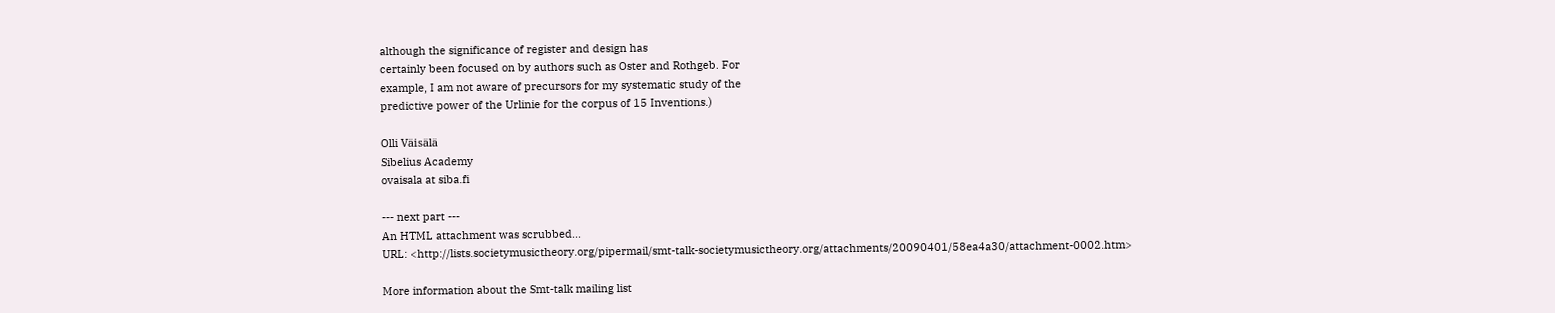although the significance of register and design has
certainly been focused on by authors such as Oster and Rothgeb. For
example, I am not aware of precursors for my systematic study of the
predictive power of the Urlinie for the corpus of 15 Inventions.)

Olli Väisälä
Sibelius Academy
ovaisala at siba.fi

--- next part ---
An HTML attachment was scrubbed...
URL: <http://lists.societymusictheory.org/pipermail/smt-talk-societymusictheory.org/attachments/20090401/58ea4a30/attachment-0002.htm>

More information about the Smt-talk mailing list